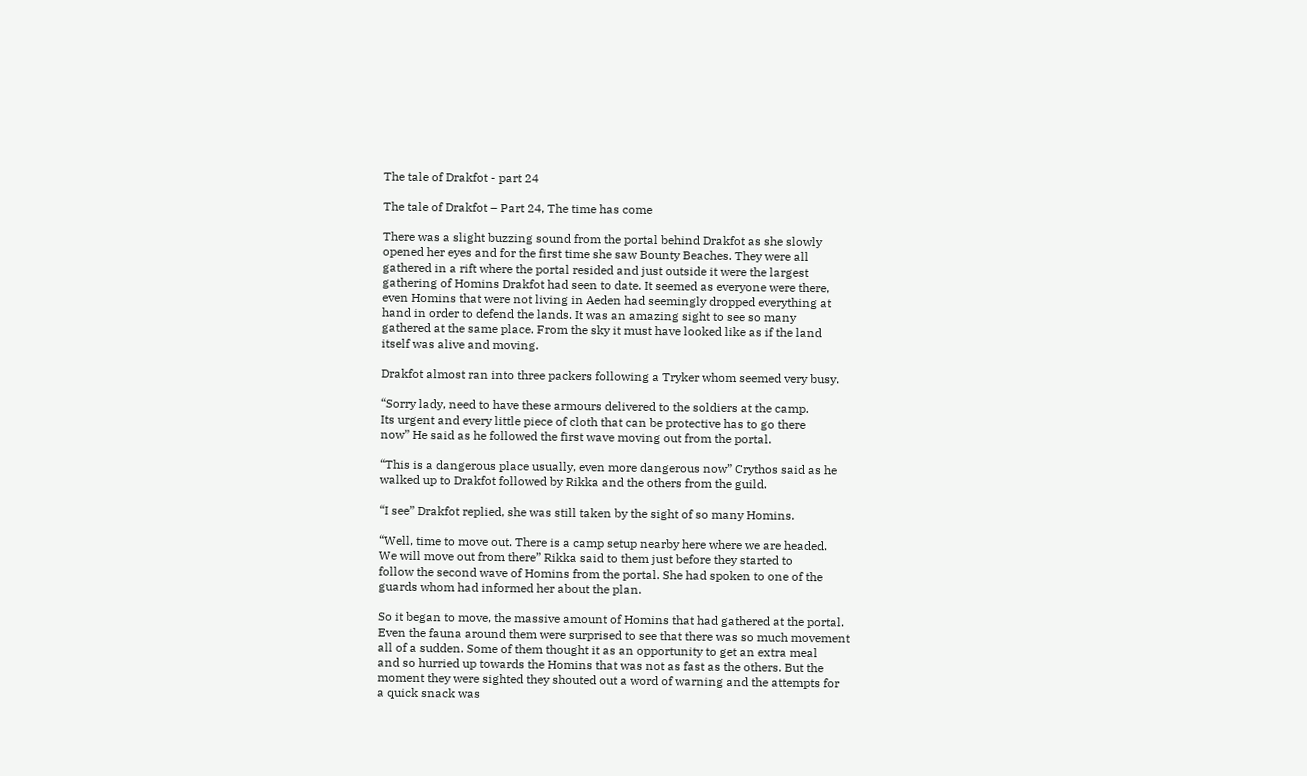The tale of Drakfot - part 24

The tale of Drakfot – Part 24, The time has come

There was a slight buzzing sound from the portal behind Drakfot as she slowly
opened her eyes and for the first time she saw Bounty Beaches. They were all
gathered in a rift where the portal resided and just outside it were the largest
gathering of Homins Drakfot had seen to date. It seemed as everyone were there,
even Homins that were not living in Aeden had seemingly dropped everything at
hand in order to defend the lands. It was an amazing sight to see so many
gathered at the same place. From the sky it must have looked like as if the land
itself was alive and moving.

Drakfot almost ran into three packers following a Tryker whom seemed very busy.

“Sorry lady, need to have these armours delivered to the soldiers at the camp.
Its urgent and every little piece of cloth that can be protective has to go there
now” He said as he followed the first wave moving out from the portal.

“This is a dangerous place usually, even more dangerous now” Crythos said as he
walked up to Drakfot followed by Rikka and the others from the guild.

“I see” Drakfot replied, she was still taken by the sight of so many Homins.

“Well, time to move out. There is a camp setup nearby here where we are headed.
We will move out from there” Rikka said to them just before they started to
follow the second wave of Homins from the portal. She had spoken to one of the
guards whom had informed her about the plan.

So it began to move, the massive amount of Homins that had gathered at the portal.
Even the fauna around them were surprised to see that there was so much movement
all of a sudden. Some of them thought it as an opportunity to get an extra meal
and so hurried up towards the Homins that was not as fast as the others. But the
moment they were sighted they shouted out a word of warning and the attempts for
a quick snack was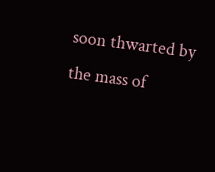soon thwarted by the mass of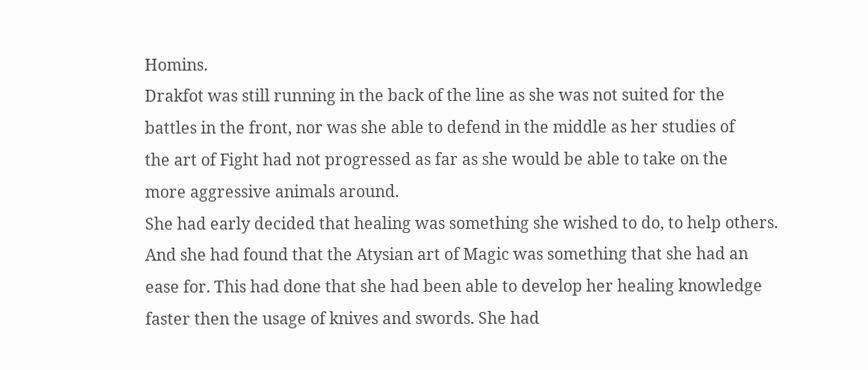Homins.
Drakfot was still running in the back of the line as she was not suited for the
battles in the front, nor was she able to defend in the middle as her studies of
the art of Fight had not progressed as far as she would be able to take on the
more aggressive animals around.
She had early decided that healing was something she wished to do, to help others.
And she had found that the Atysian art of Magic was something that she had an
ease for. This had done that she had been able to develop her healing knowledge
faster then the usage of knives and swords. She had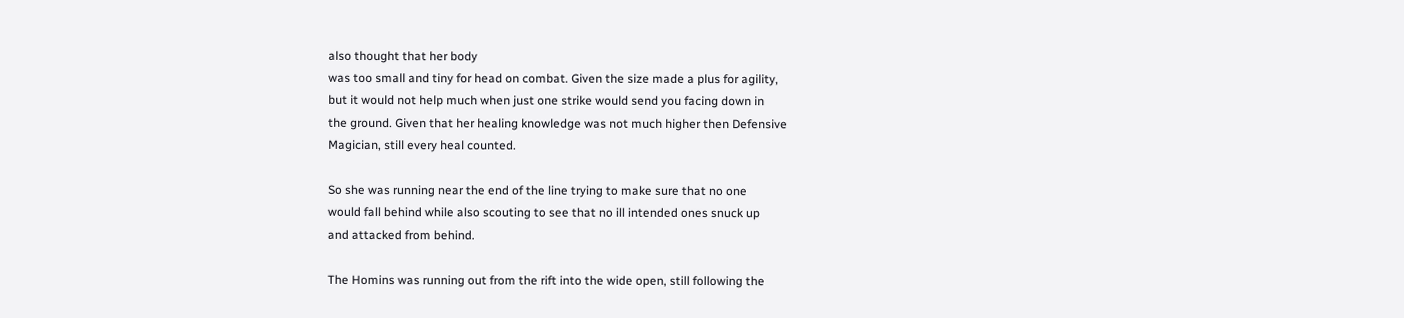also thought that her body
was too small and tiny for head on combat. Given the size made a plus for agility,
but it would not help much when just one strike would send you facing down in
the ground. Given that her healing knowledge was not much higher then Defensive
Magician, still every heal counted.

So she was running near the end of the line trying to make sure that no one
would fall behind while also scouting to see that no ill intended ones snuck up
and attacked from behind.

The Homins was running out from the rift into the wide open, still following the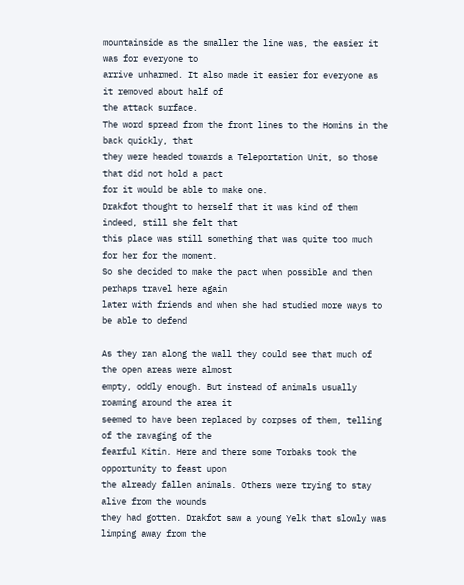mountainside as the smaller the line was, the easier it was for everyone to
arrive unharmed. It also made it easier for everyone as it removed about half of
the attack surface.
The word spread from the front lines to the Homins in the back quickly, that
they were headed towards a Teleportation Unit, so those that did not hold a pact
for it would be able to make one.
Drakfot thought to herself that it was kind of them indeed, still she felt that
this place was still something that was quite too much for her for the moment.
So she decided to make the pact when possible and then perhaps travel here again
later with friends and when she had studied more ways to be able to defend

As they ran along the wall they could see that much of the open areas were almost
empty, oddly enough. But instead of animals usually roaming around the area it
seemed to have been replaced by corpses of them, telling of the ravaging of the
fearful Kitin. Here and there some Torbaks took the opportunity to feast upon
the already fallen animals. Others were trying to stay alive from the wounds
they had gotten. Drakfot saw a young Yelk that slowly was limping away from the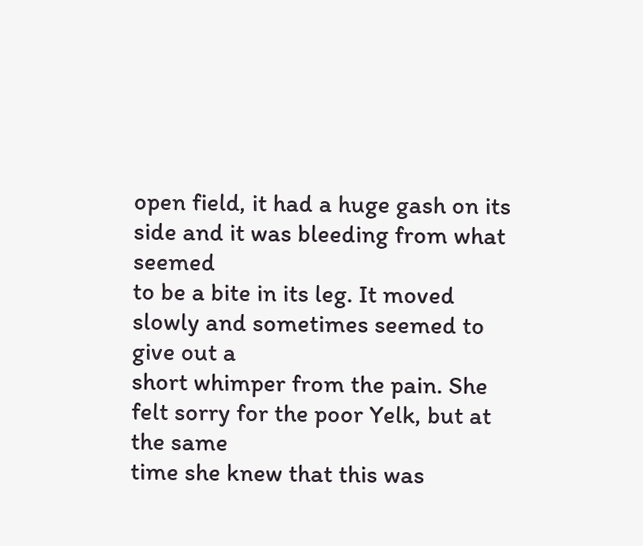open field, it had a huge gash on its side and it was bleeding from what seemed
to be a bite in its leg. It moved slowly and sometimes seemed to give out a
short whimper from the pain. She felt sorry for the poor Yelk, but at the same
time she knew that this was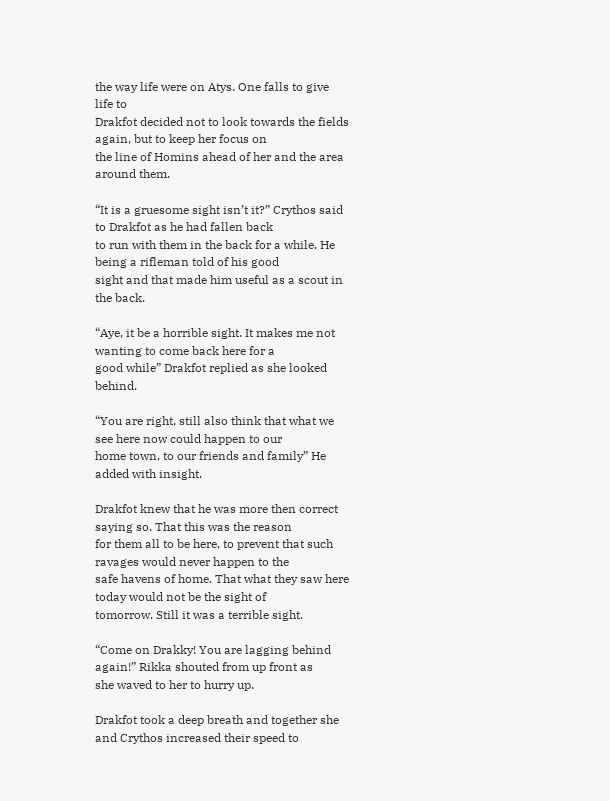the way life were on Atys. One falls to give life to
Drakfot decided not to look towards the fields again, but to keep her focus on
the line of Homins ahead of her and the area around them.

“It is a gruesome sight isn’t it?” Crythos said to Drakfot as he had fallen back
to run with them in the back for a while. He being a rifleman told of his good
sight and that made him useful as a scout in the back.

“Aye, it be a horrible sight. It makes me not wanting to come back here for a
good while” Drakfot replied as she looked behind.

“You are right, still also think that what we see here now could happen to our
home town, to our friends and family” He added with insight.

Drakfot knew that he was more then correct saying so. That this was the reason
for them all to be here, to prevent that such ravages would never happen to the
safe havens of home. That what they saw here today would not be the sight of
tomorrow. Still it was a terrible sight.

“Come on Drakky! You are lagging behind again!” Rikka shouted from up front as
she waved to her to hurry up.

Drakfot took a deep breath and together she and Crythos increased their speed to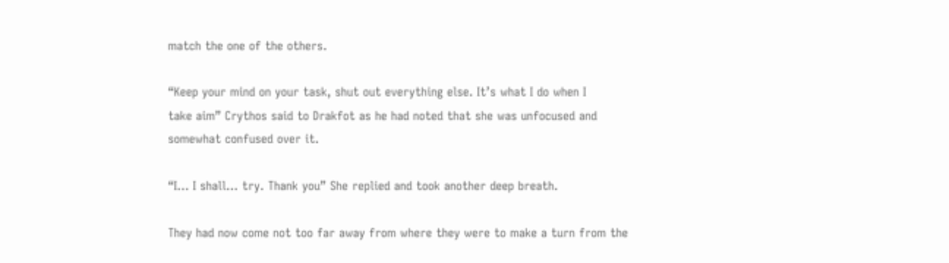match the one of the others.

“Keep your mind on your task, shut out everything else. It’s what I do when I
take aim” Crythos said to Drakfot as he had noted that she was unfocused and
somewhat confused over it.

“I… I shall… try. Thank you” She replied and took another deep breath.

They had now come not too far away from where they were to make a turn from the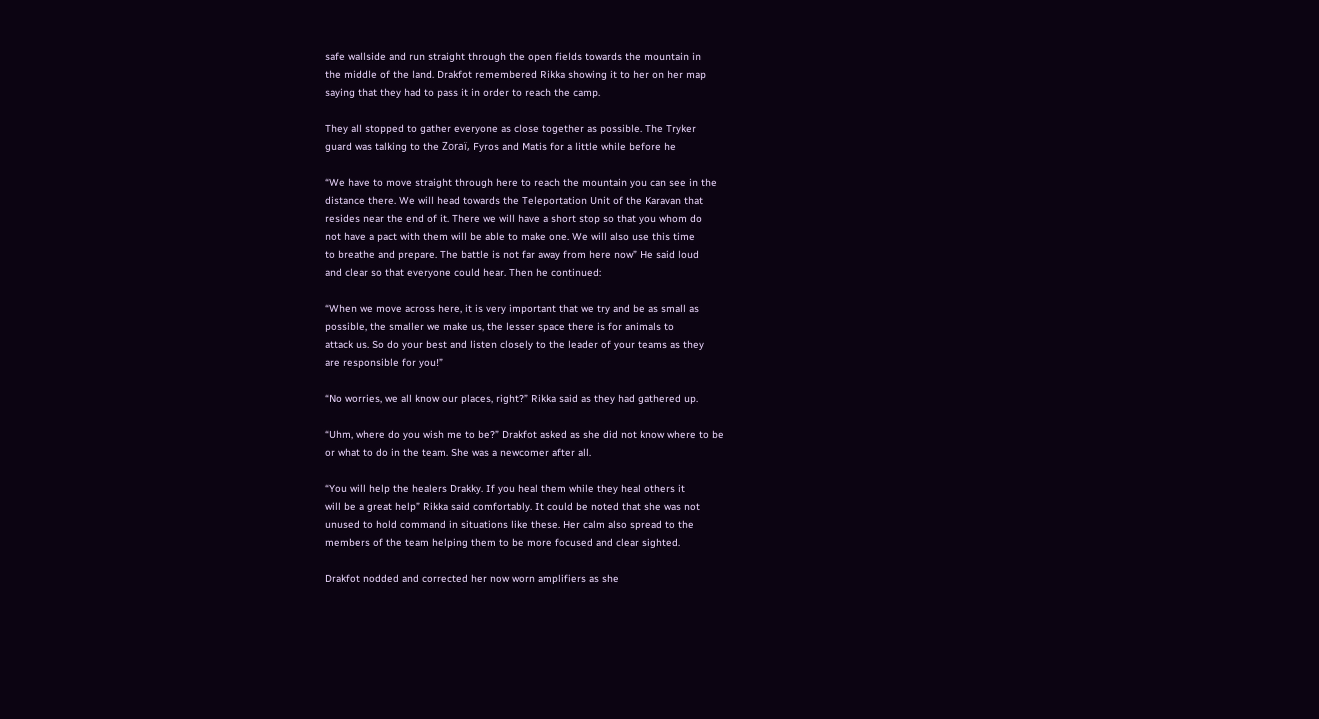safe wallside and run straight through the open fields towards the mountain in
the middle of the land. Drakfot remembered Rikka showing it to her on her map
saying that they had to pass it in order to reach the camp.

They all stopped to gather everyone as close together as possible. The Tryker
guard was talking to the Zoraï, Fyros and Matis for a little while before he

“We have to move straight through here to reach the mountain you can see in the
distance there. We will head towards the Teleportation Unit of the Karavan that
resides near the end of it. There we will have a short stop so that you whom do
not have a pact with them will be able to make one. We will also use this time
to breathe and prepare. The battle is not far away from here now” He said loud
and clear so that everyone could hear. Then he continued:

“When we move across here, it is very important that we try and be as small as
possible, the smaller we make us, the lesser space there is for animals to
attack us. So do your best and listen closely to the leader of your teams as they
are responsible for you!”

“No worries, we all know our places, right?” Rikka said as they had gathered up.

“Uhm, where do you wish me to be?” Drakfot asked as she did not know where to be
or what to do in the team. She was a newcomer after all.

“You will help the healers Drakky. If you heal them while they heal others it
will be a great help” Rikka said comfortably. It could be noted that she was not
unused to hold command in situations like these. Her calm also spread to the
members of the team helping them to be more focused and clear sighted.

Drakfot nodded and corrected her now worn amplifiers as she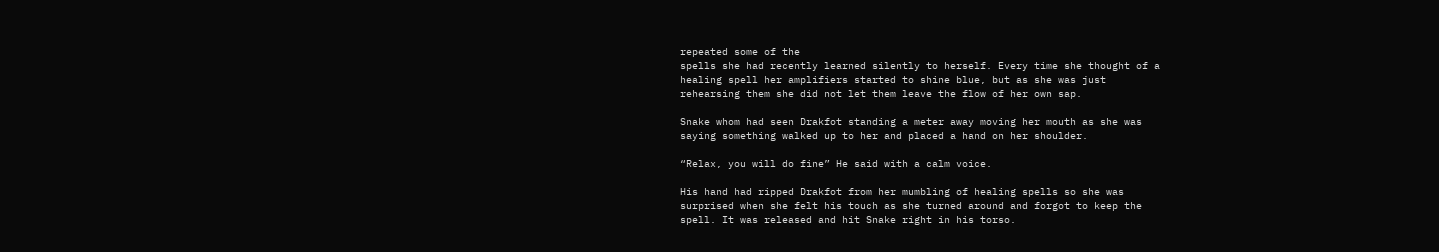repeated some of the
spells she had recently learned silently to herself. Every time she thought of a
healing spell her amplifiers started to shine blue, but as she was just
rehearsing them she did not let them leave the flow of her own sap.

Snake whom had seen Drakfot standing a meter away moving her mouth as she was
saying something walked up to her and placed a hand on her shoulder.

“Relax, you will do fine” He said with a calm voice.

His hand had ripped Drakfot from her mumbling of healing spells so she was
surprised when she felt his touch as she turned around and forgot to keep the
spell. It was released and hit Snake right in his torso.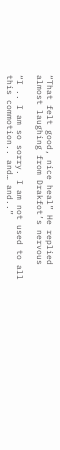“That felt good, nice heal” He replied almost laughing from Drakfot’s nervous

“I .. I am so sorry. I am not used to all this commotion.. and… and..”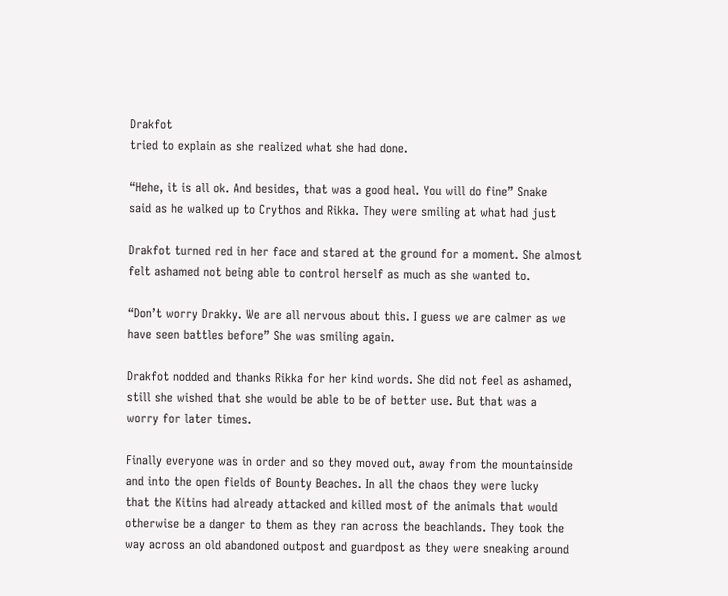Drakfot
tried to explain as she realized what she had done.

“Hehe, it is all ok. And besides, that was a good heal. You will do fine” Snake
said as he walked up to Crythos and Rikka. They were smiling at what had just

Drakfot turned red in her face and stared at the ground for a moment. She almost
felt ashamed not being able to control herself as much as she wanted to.

“Don’t worry Drakky. We are all nervous about this. I guess we are calmer as we
have seen battles before” She was smiling again.

Drakfot nodded and thanks Rikka for her kind words. She did not feel as ashamed,
still she wished that she would be able to be of better use. But that was a
worry for later times.

Finally everyone was in order and so they moved out, away from the mountainside
and into the open fields of Bounty Beaches. In all the chaos they were lucky
that the Kitins had already attacked and killed most of the animals that would
otherwise be a danger to them as they ran across the beachlands. They took the
way across an old abandoned outpost and guardpost as they were sneaking around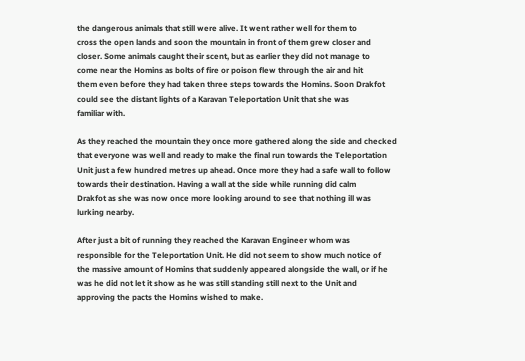the dangerous animals that still were alive. It went rather well for them to
cross the open lands and soon the mountain in front of them grew closer and
closer. Some animals caught their scent, but as earlier they did not manage to
come near the Homins as bolts of fire or poison flew through the air and hit
them even before they had taken three steps towards the Homins. Soon Drakfot
could see the distant lights of a Karavan Teleportation Unit that she was
familiar with.

As they reached the mountain they once more gathered along the side and checked
that everyone was well and ready to make the final run towards the Teleportation
Unit just a few hundred metres up ahead. Once more they had a safe wall to follow
towards their destination. Having a wall at the side while running did calm
Drakfot as she was now once more looking around to see that nothing ill was
lurking nearby.

After just a bit of running they reached the Karavan Engineer whom was
responsible for the Teleportation Unit. He did not seem to show much notice of
the massive amount of Homins that suddenly appeared alongside the wall, or if he
was he did not let it show as he was still standing still next to the Unit and
approving the pacts the Homins wished to make.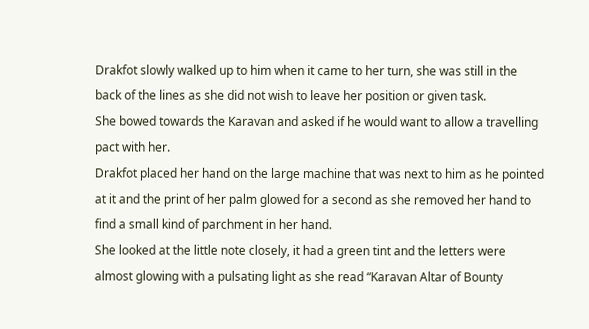Drakfot slowly walked up to him when it came to her turn, she was still in the
back of the lines as she did not wish to leave her position or given task.
She bowed towards the Karavan and asked if he would want to allow a travelling
pact with her.
Drakfot placed her hand on the large machine that was next to him as he pointed
at it and the print of her palm glowed for a second as she removed her hand to
find a small kind of parchment in her hand.
She looked at the little note closely, it had a green tint and the letters were
almost glowing with a pulsating light as she read “Karavan Altar of Bounty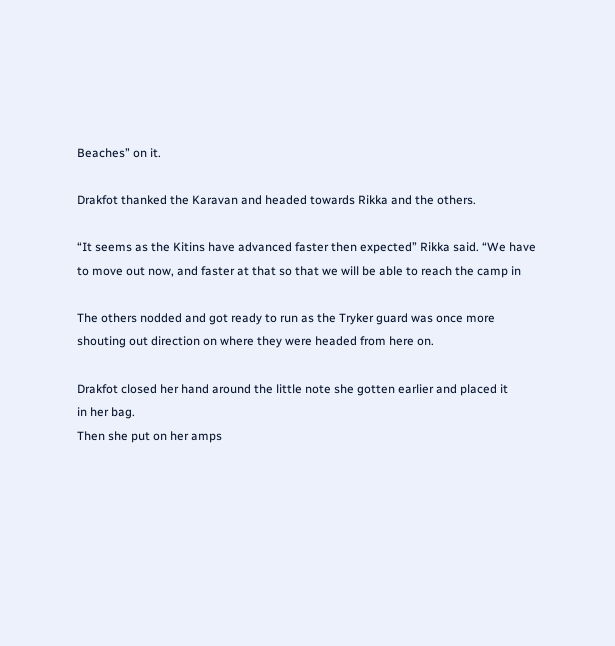Beaches” on it.

Drakfot thanked the Karavan and headed towards Rikka and the others.

“It seems as the Kitins have advanced faster then expected” Rikka said. “We have
to move out now, and faster at that so that we will be able to reach the camp in

The others nodded and got ready to run as the Tryker guard was once more
shouting out direction on where they were headed from here on.

Drakfot closed her hand around the little note she gotten earlier and placed it
in her bag.
Then she put on her amps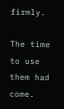firmly.

The time to use them had come.